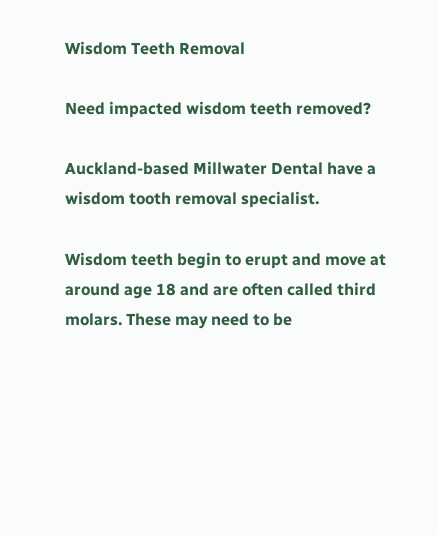Wisdom Teeth Removal

Need impacted wisdom teeth removed?

Auckland-based Millwater Dental have a wisdom tooth removal specialist.

Wisdom teeth begin to erupt and move at around age 18 and are often called third molars. These may need to be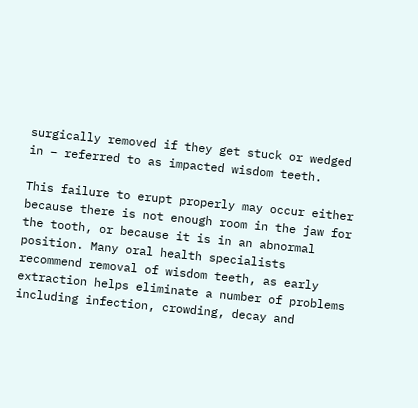surgically removed if they get stuck or wedged in – referred to as impacted wisdom teeth.

This failure to erupt properly may occur either because there is not enough room in the jaw for the tooth, or because it is in an abnormal position. Many oral health specialists recommend removal of wisdom teeth, as early extraction helps eliminate a number of problems including infection, crowding, decay and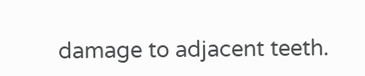damage to adjacent teeth.